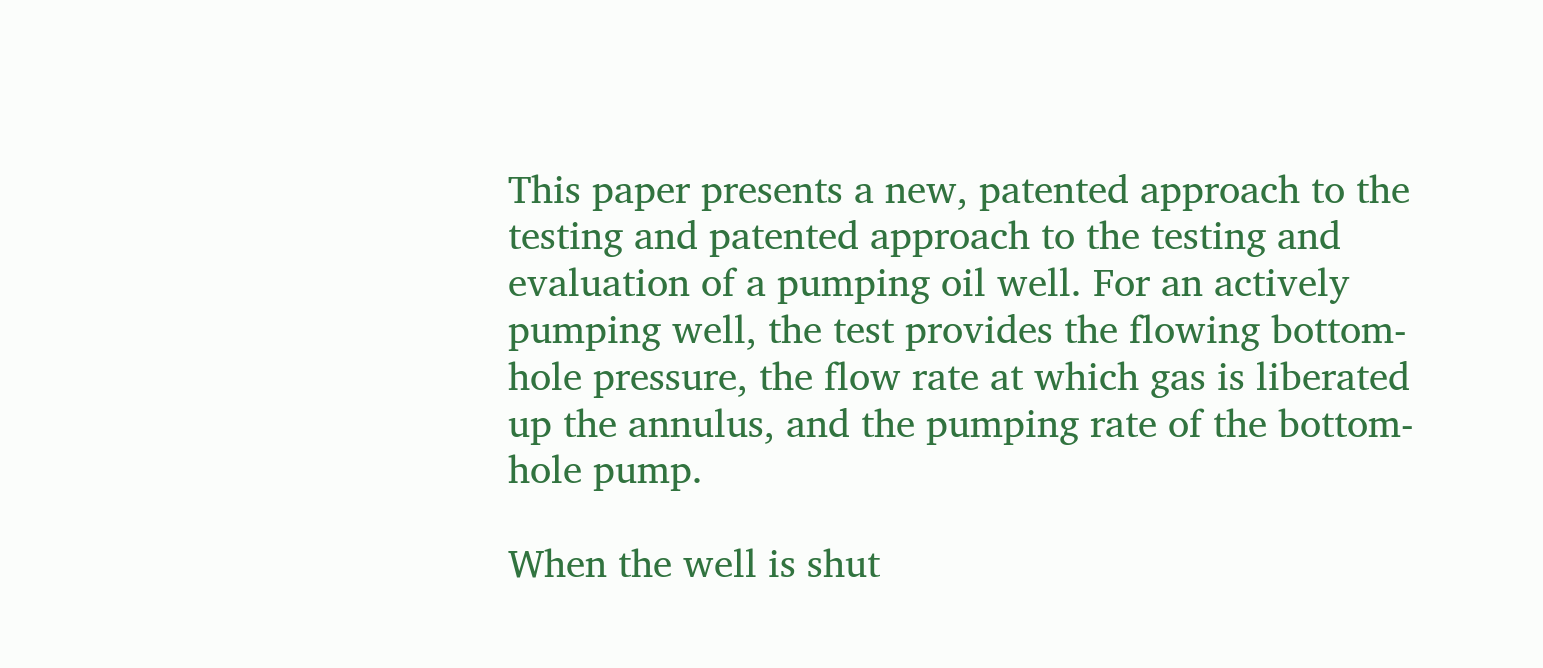This paper presents a new, patented approach to the testing and patented approach to the testing and evaluation of a pumping oil well. For an actively pumping well, the test provides the flowing bottom-hole pressure, the flow rate at which gas is liberated up the annulus, and the pumping rate of the bottom-hole pump.

When the well is shut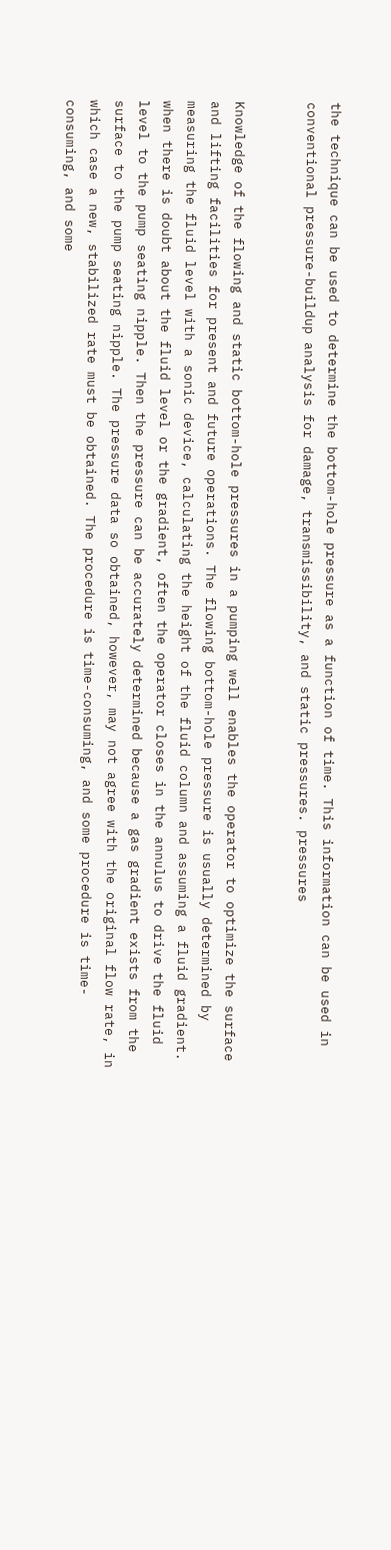the technique can be used to determine the bottom-hole pressure as a function of time. This information can be used in conventional pressure-buildup analysis for damage, transmissibility, and static pressures. pressures


Knowledge of the flowing and static bottom-hole pressures in a pumping well enables the operator to optimize the surface and lifting facilities for present and future operations. The flowing bottom-hole pressure is usually determined by measuring the fluid level with a sonic device, calculating the height of the fluid column and assuming a fluid gradient. when there is doubt about the fluid level or the gradient, often the operator closes in the annulus to drive the fluid level to the pump seating nipple. Then the pressure can be accurately determined because a gas gradient exists from the surface to the pump seating nipple. The pressure data so obtained, however, may not agree with the original flow rate, in which case a new, stabilized rate must be obtained. The procedure is time-consuming, and some procedure is time-consuming, and some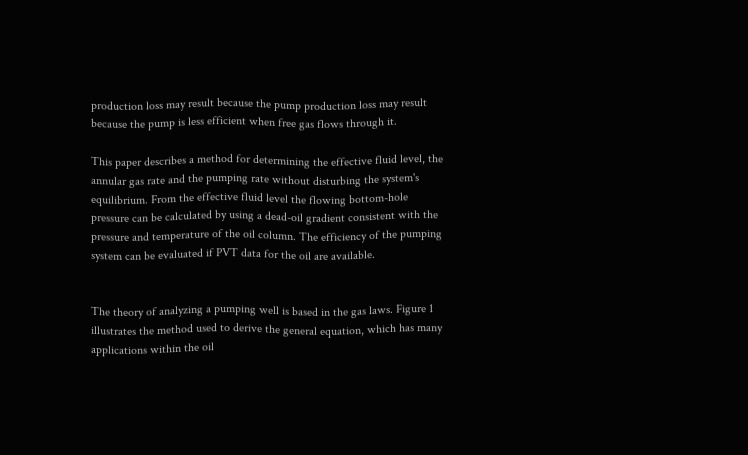production loss may result because the pump production loss may result because the pump is less efficient when free gas flows through it.

This paper describes a method for determining the effective fluid level, the annular gas rate and the pumping rate without disturbing the system's equilibrium. From the effective fluid level the flowing bottom-hole pressure can be calculated by using a dead-oil gradient consistent with the pressure and temperature of the oil column. The efficiency of the pumping system can be evaluated if PVT data for the oil are available.


The theory of analyzing a pumping well is based in the gas laws. Figure 1 illustrates the method used to derive the general equation, which has many applications within the oil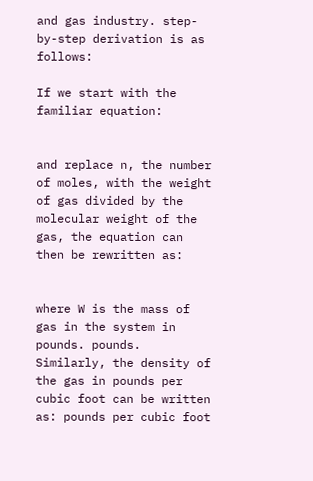and gas industry. step-by-step derivation is as follows:

If we start with the familiar equation:


and replace n, the number of moles, with the weight of gas divided by the molecular weight of the gas, the equation can then be rewritten as:


where W is the mass of gas in the system in pounds. pounds. Similarly, the density of the gas in pounds per cubic foot can be written as: pounds per cubic foot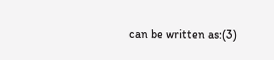can be written as:(3)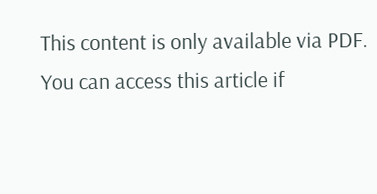This content is only available via PDF.
You can access this article if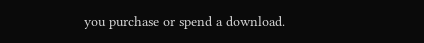you purchase or spend a download.